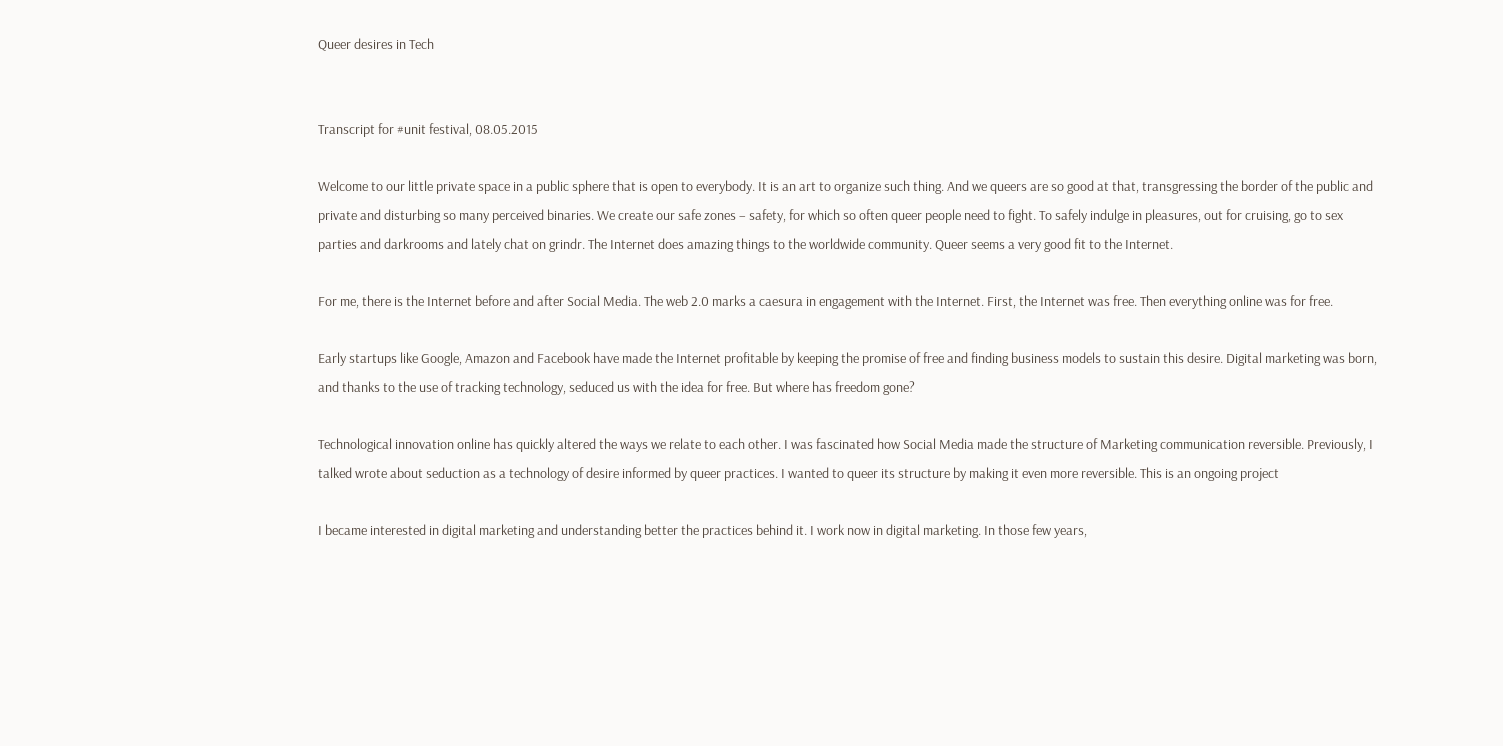Queer desires in Tech


Transcript for #unit festival, 08.05.2015

Welcome to our little private space in a public sphere that is open to everybody. It is an art to organize such thing. And we queers are so good at that, transgressing the border of the public and private and disturbing so many perceived binaries. We create our safe zones – safety, for which so often queer people need to fight. To safely indulge in pleasures, out for cruising, go to sex parties and darkrooms and lately chat on grindr. The Internet does amazing things to the worldwide community. Queer seems a very good fit to the Internet.

For me, there is the Internet before and after Social Media. The web 2.0 marks a caesura in engagement with the Internet. First, the Internet was free. Then everything online was for free.

Early startups like Google, Amazon and Facebook have made the Internet profitable by keeping the promise of free and finding business models to sustain this desire. Digital marketing was born, and thanks to the use of tracking technology, seduced us with the idea for free. But where has freedom gone?

Technological innovation online has quickly altered the ways we relate to each other. I was fascinated how Social Media made the structure of Marketing communication reversible. Previously, I talked wrote about seduction as a technology of desire informed by queer practices. I wanted to queer its structure by making it even more reversible. This is an ongoing project

I became interested in digital marketing and understanding better the practices behind it. I work now in digital marketing. In those few years,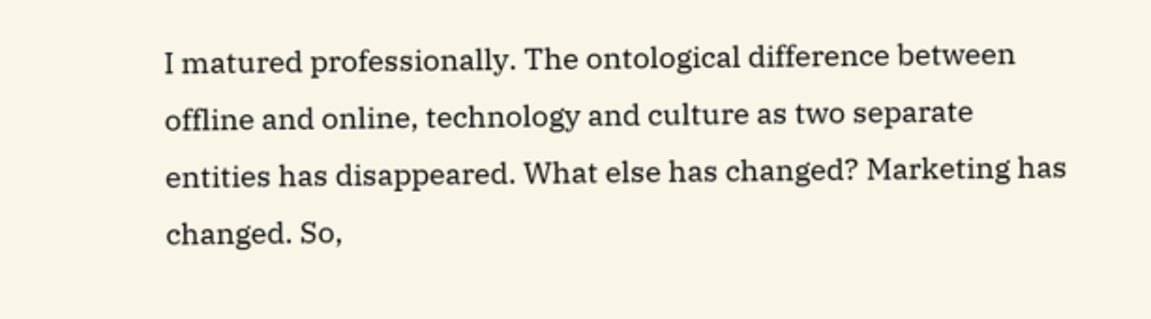I matured professionally. The ontological difference between offline and online, technology and culture as two separate entities has disappeared. What else has changed? Marketing has changed. So,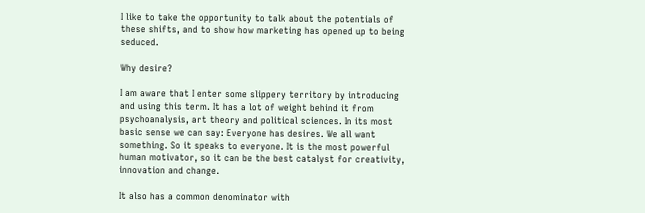I like to take the opportunity to talk about the potentials of these shifts, and to show how marketing has opened up to being seduced.

Why desire?

I am aware that I enter some slippery territory by introducing and using this term. It has a lot of weight behind it from psychoanalysis, art theory and political sciences. In its most basic sense we can say: Everyone has desires. We all want something. So it speaks to everyone. It is the most powerful human motivator, so it can be the best catalyst for creativity, innovation and change.

It also has a common denominator with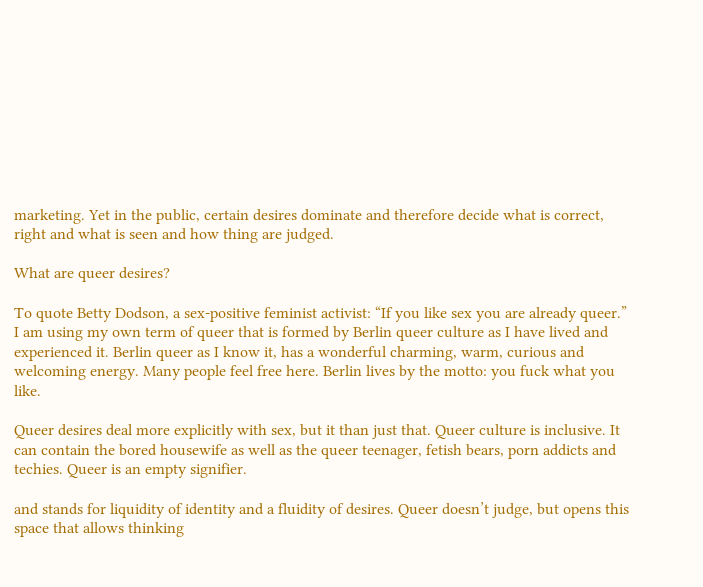marketing. Yet in the public, certain desires dominate and therefore decide what is correct, right and what is seen and how thing are judged.

What are queer desires?

To quote Betty Dodson, a sex-positive feminist activist: “If you like sex you are already queer.”  I am using my own term of queer that is formed by Berlin queer culture as I have lived and experienced it. Berlin queer as I know it, has a wonderful charming, warm, curious and welcoming energy. Many people feel free here. Berlin lives by the motto: you fuck what you like.

Queer desires deal more explicitly with sex, but it than just that. Queer culture is inclusive. It can contain the bored housewife as well as the queer teenager, fetish bears, porn addicts and techies. Queer is an empty signifier.

and stands for liquidity of identity and a fluidity of desires. Queer doesn’t judge, but opens this space that allows thinking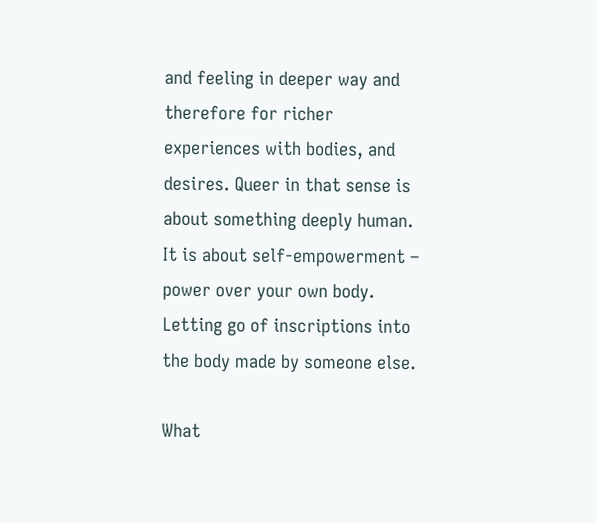and feeling in deeper way and therefore for richer experiences with bodies, and desires. Queer in that sense is about something deeply human. It is about self-empowerment – power over your own body. Letting go of inscriptions into the body made by someone else.

What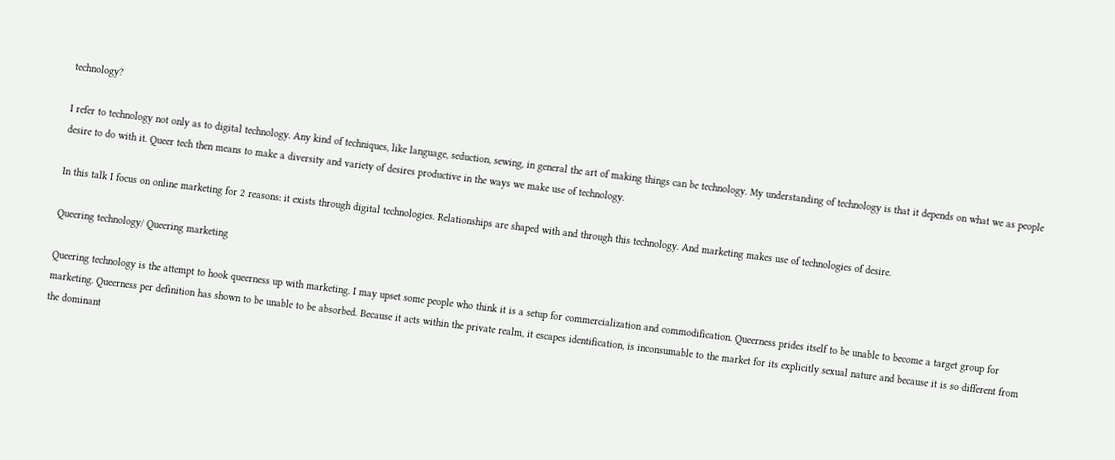technology?

I refer to technology not only as to digital technology. Any kind of techniques, like language, seduction, sewing, in general the art of making things can be technology. My understanding of technology is that it depends on what we as people desire to do with it. Queer tech then means to make a diversity and variety of desires productive in the ways we make use of technology.

In this talk I focus on online marketing for 2 reasons: it exists through digital technologies. Relationships are shaped with and through this technology. And marketing makes use of technologies of desire.

Queering technology/ Queering marketing

Queering technology is the attempt to hook queerness up with marketing. I may upset some people who think it is a setup for commercialization and commodification. Queerness prides itself to be unable to become a target group for marketing. Queerness per definition has shown to be unable to be absorbed. Because it acts within the private realm, it escapes identification, is inconsumable to the market for its explicitly sexual nature and because it is so different from the dominant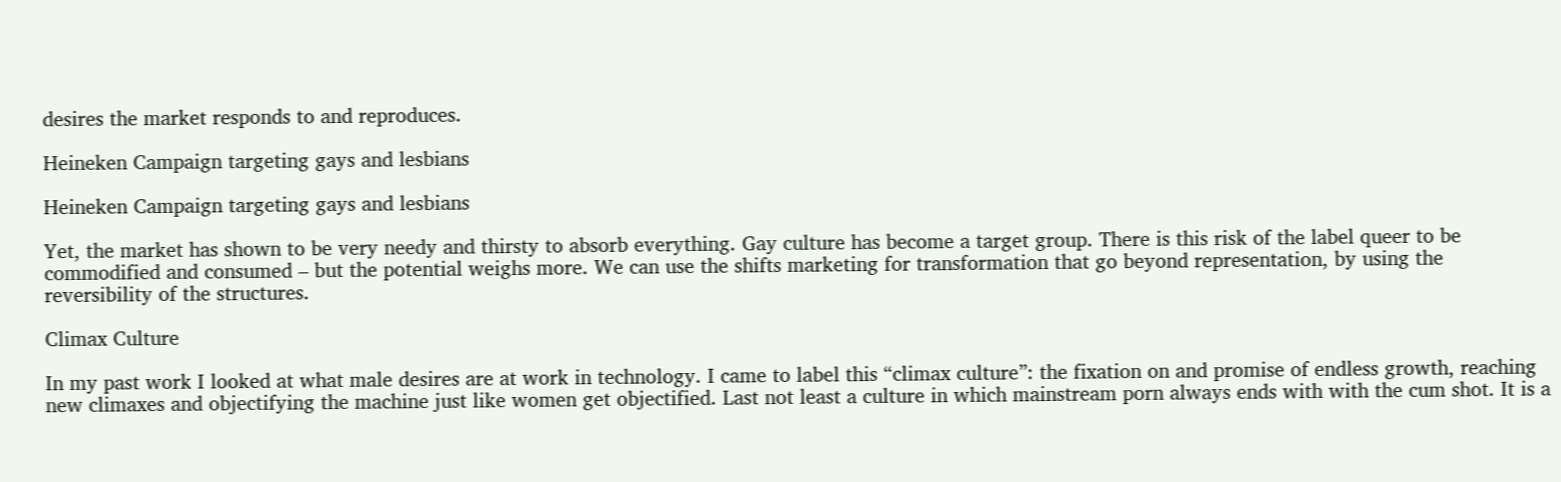desires the market responds to and reproduces.

Heineken Campaign targeting gays and lesbians

Heineken Campaign targeting gays and lesbians

Yet, the market has shown to be very needy and thirsty to absorb everything. Gay culture has become a target group. There is this risk of the label queer to be commodified and consumed – but the potential weighs more. We can use the shifts marketing for transformation that go beyond representation, by using the reversibility of the structures.

Climax Culture

In my past work I looked at what male desires are at work in technology. I came to label this “climax culture”: the fixation on and promise of endless growth, reaching new climaxes and objectifying the machine just like women get objectified. Last not least a culture in which mainstream porn always ends with with the cum shot. It is a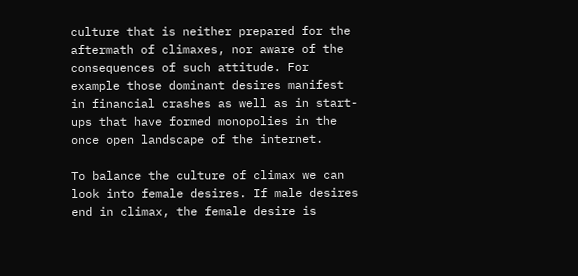culture that is neither prepared for the aftermath of climaxes, nor aware of the consequences of such attitude. For example those dominant desires manifest in financial crashes as well as in start-ups that have formed monopolies in the once open landscape of the internet.

To balance the culture of climax we can look into female desires. If male desires end in climax, the female desire is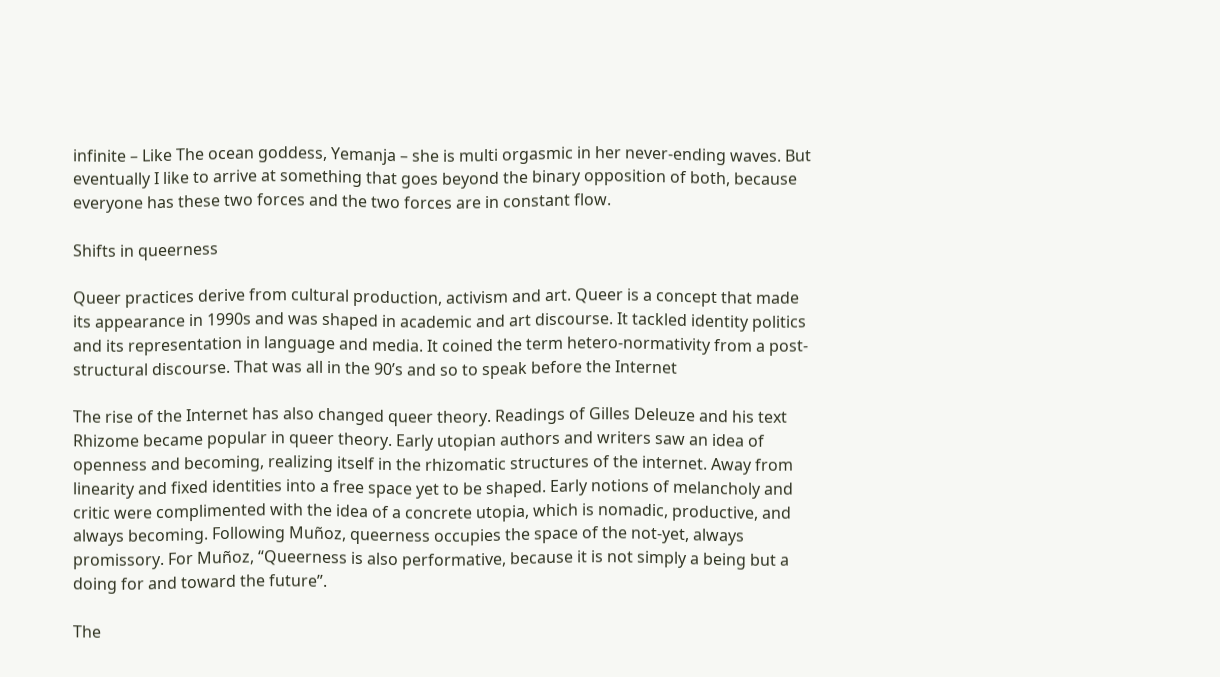infinite – Like The ocean goddess, Yemanja – she is multi orgasmic in her never-ending waves. But eventually I like to arrive at something that goes beyond the binary opposition of both, because everyone has these two forces and the two forces are in constant flow.

Shifts in queerness

Queer practices derive from cultural production, activism and art. Queer is a concept that made its appearance in 1990s and was shaped in academic and art discourse. It tackled identity politics and its representation in language and media. It coined the term hetero-normativity from a post-structural discourse. That was all in the 90’s and so to speak before the Internet

The rise of the Internet has also changed queer theory. Readings of Gilles Deleuze and his text Rhizome became popular in queer theory. Early utopian authors and writers saw an idea of openness and becoming, realizing itself in the rhizomatic structures of the internet. Away from linearity and fixed identities into a free space yet to be shaped. Early notions of melancholy and critic were complimented with the idea of a concrete utopia, which is nomadic, productive, and always becoming. Following Muñoz, queerness occupies the space of the not-yet, always promissory. For Muñoz, “Queerness is also performative, because it is not simply a being but a doing for and toward the future”.

The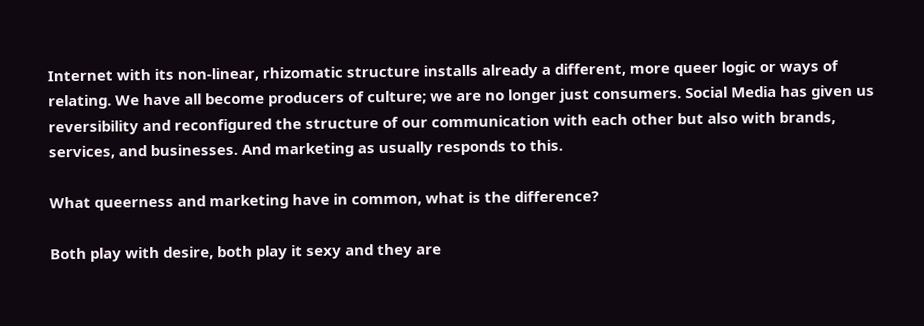Internet with its non-linear, rhizomatic structure installs already a different, more queer logic or ways of relating. We have all become producers of culture; we are no longer just consumers. Social Media has given us reversibility and reconfigured the structure of our communication with each other but also with brands, services, and businesses. And marketing as usually responds to this.

What queerness and marketing have in common, what is the difference?

Both play with desire, both play it sexy and they are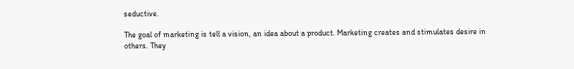seductive.

The goal of marketing is tell a vision, an idea about a product. Marketing creates and stimulates desire in others. They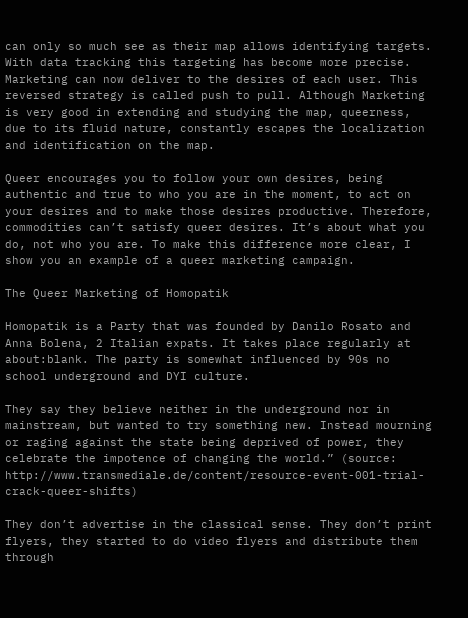can only so much see as their map allows identifying targets. With data tracking this targeting has become more precise. Marketing can now deliver to the desires of each user. This reversed strategy is called push to pull. Although Marketing is very good in extending and studying the map, queerness, due to its fluid nature, constantly escapes the localization and identification on the map.

Queer encourages you to follow your own desires, being authentic and true to who you are in the moment, to act on your desires and to make those desires productive. Therefore, commodities can’t satisfy queer desires. It’s about what you do, not who you are. To make this difference more clear, I show you an example of a queer marketing campaign.

The Queer Marketing of Homopatik

Homopatik is a Party that was founded by Danilo Rosato and Anna Bolena, 2 Italian expats. It takes place regularly at about:blank. The party is somewhat influenced by 90s no school underground and DYI culture.

They say they believe neither in the underground nor in mainstream, but wanted to try something new. Instead mourning or raging against the state being deprived of power, they celebrate the impotence of changing the world.” (source: http://www.transmediale.de/content/resource-event-001-trial-crack-queer-shifts)

They don’t advertise in the classical sense. They don’t print flyers, they started to do video flyers and distribute them through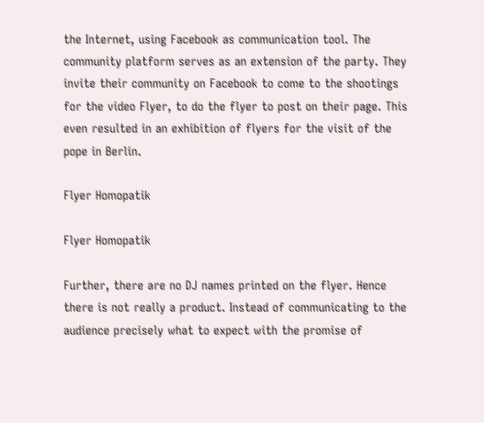the Internet, using Facebook as communication tool. The community platform serves as an extension of the party. They invite their community on Facebook to come to the shootings for the video Flyer, to do the flyer to post on their page. This even resulted in an exhibition of flyers for the visit of the pope in Berlin.

Flyer Homopatik

Flyer Homopatik

Further, there are no DJ names printed on the flyer. Hence there is not really a product. Instead of communicating to the audience precisely what to expect with the promise of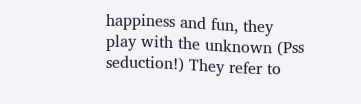happiness and fun, they play with the unknown (Pss seduction!) They refer to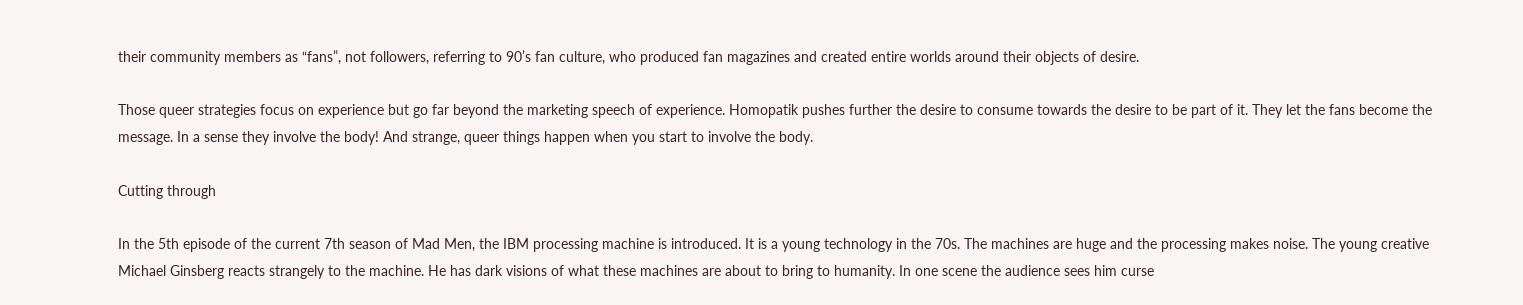their community members as “fans”, not followers, referring to 90’s fan culture, who produced fan magazines and created entire worlds around their objects of desire.

Those queer strategies focus on experience but go far beyond the marketing speech of experience. Homopatik pushes further the desire to consume towards the desire to be part of it. They let the fans become the message. In a sense they involve the body! And strange, queer things happen when you start to involve the body.

Cutting through

In the 5th episode of the current 7th season of Mad Men, the IBM processing machine is introduced. It is a young technology in the 70s. The machines are huge and the processing makes noise. The young creative Michael Ginsberg reacts strangely to the machine. He has dark visions of what these machines are about to bring to humanity. In one scene the audience sees him curse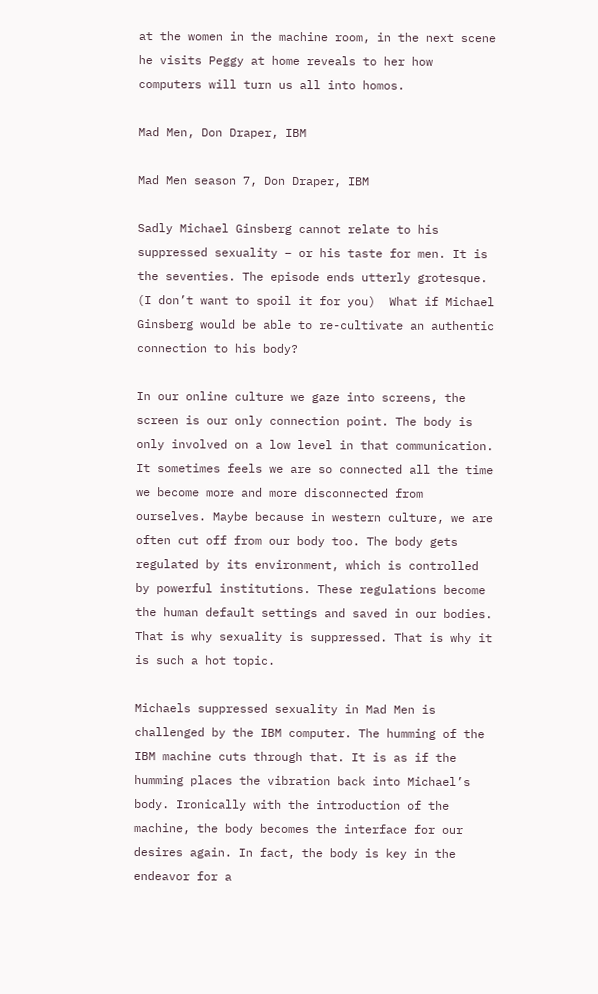at the women in the machine room, in the next scene he visits Peggy at home reveals to her how computers will turn us all into homos.

Mad Men, Don Draper, IBM

Mad Men season 7, Don Draper, IBM

Sadly Michael Ginsberg cannot relate to his suppressed sexuality – or his taste for men. It is the seventies. The episode ends utterly grotesque. (I don’t want to spoil it for you)  What if Michael Ginsberg would be able to re-cultivate an authentic connection to his body?

In our online culture we gaze into screens, the screen is our only connection point. The body is only involved on a low level in that communication. It sometimes feels we are so connected all the time we become more and more disconnected from ourselves. Maybe because in western culture, we are often cut off from our body too. The body gets regulated by its environment, which is controlled by powerful institutions. These regulations become the human default settings and saved in our bodies. That is why sexuality is suppressed. That is why it is such a hot topic.

Michaels suppressed sexuality in Mad Men is challenged by the IBM computer. The humming of the IBM machine cuts through that. It is as if the humming places the vibration back into Michael’s body. Ironically with the introduction of the machine, the body becomes the interface for our desires again. In fact, the body is key in the endeavor for a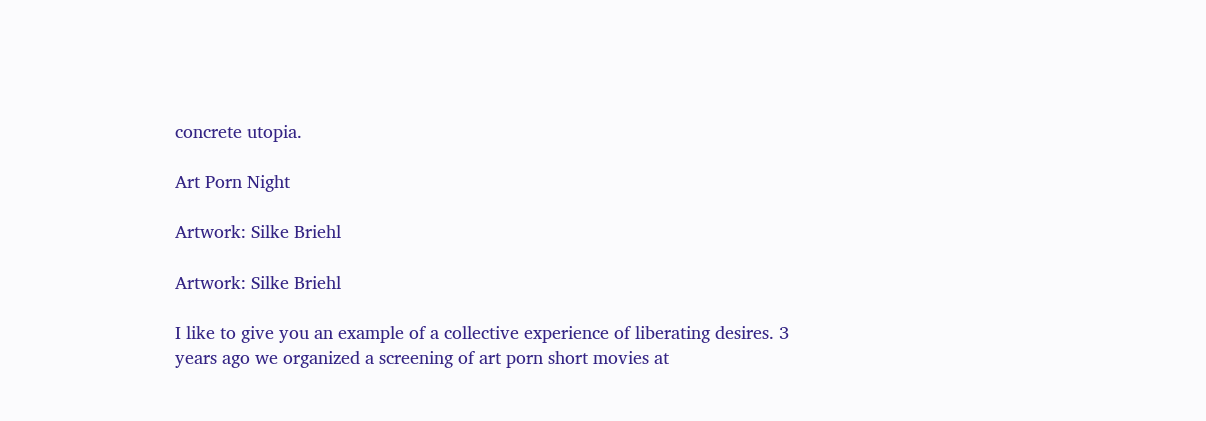concrete utopia.

Art Porn Night

Artwork: Silke Briehl

Artwork: Silke Briehl

I like to give you an example of a collective experience of liberating desires. 3 years ago we organized a screening of art porn short movies at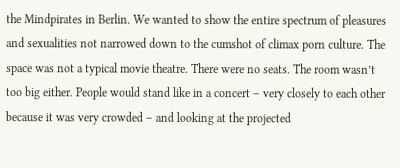the Mindpirates in Berlin. We wanted to show the entire spectrum of pleasures and sexualities not narrowed down to the cumshot of climax porn culture. The space was not a typical movie theatre. There were no seats. The room wasn’t too big either. People would stand like in a concert – very closely to each other because it was very crowded – and looking at the projected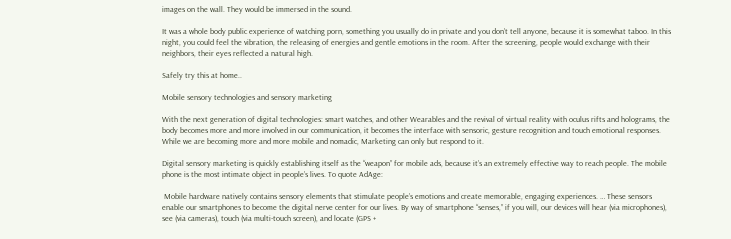images on the wall. They would be immersed in the sound.

It was a whole body public experience of watching porn, something you usually do in private and you don’t tell anyone, because it is somewhat taboo. In this night, you could feel the vibration, the releasing of energies and gentle emotions in the room. After the screening, people would exchange with their neighbors, their eyes reflected a natural high.

Safely try this at home..

Mobile sensory technologies and sensory marketing

With the next generation of digital technologies: smart watches, and other Wearables and the revival of virtual reality with oculus rifts and holograms, the body becomes more and more involved in our communication, it becomes the interface with sensoric, gesture recognition and touch emotional responses. While we are becoming more and more mobile and nomadic, Marketing can only but respond to it.

Digital sensory marketing is quickly establishing itself as the “weapon” for mobile ads, because it’s an extremely effective way to reach people. The mobile phone is the most intimate object in people’s lives. To quote AdAge:

 Mobile hardware natively contains sensory elements that stimulate people’s emotions and create memorable, engaging experiences. … These sensors enable our smartphones to become the digital nerve center for our lives. By way of smartphone “senses,” if you will, our devices will hear (via microphones), see (via cameras), touch (via multi-touch screen), and locate (GPS +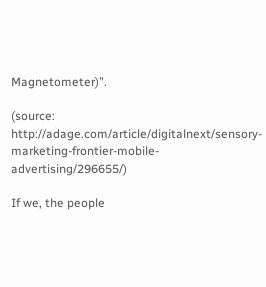Magnetometer)”.

(source: http://adage.com/article/digitalnext/sensory-marketing-frontier-mobile-advertising/296655/)

If we, the people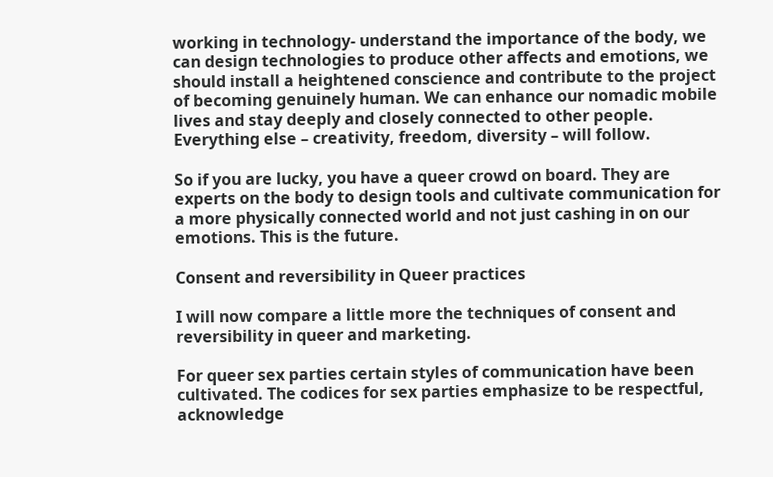working in technology- understand the importance of the body, we can design technologies to produce other affects and emotions, we should install a heightened conscience and contribute to the project of becoming genuinely human. We can enhance our nomadic mobile lives and stay deeply and closely connected to other people. Everything else – creativity, freedom, diversity – will follow.

So if you are lucky, you have a queer crowd on board. They are experts on the body to design tools and cultivate communication for a more physically connected world and not just cashing in on our emotions. This is the future.

Consent and reversibility in Queer practices

I will now compare a little more the techniques of consent and reversibility in queer and marketing.

For queer sex parties certain styles of communication have been cultivated. The codices for sex parties emphasize to be respectful, acknowledge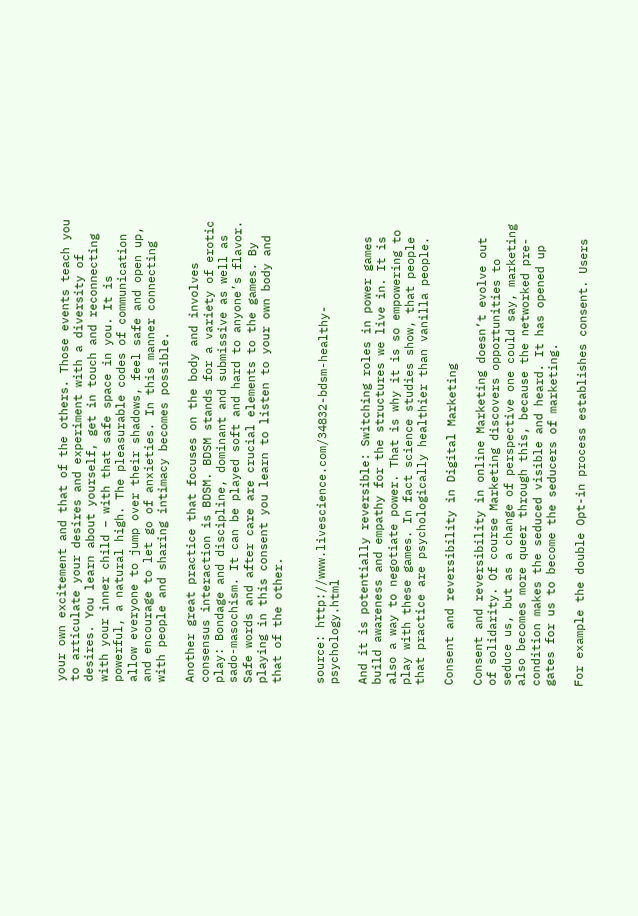your own excitement and that of the others. Those events teach you to articulate your desires and experiment with a diversity of desires. You learn about yourself, get in touch and reconnecting with your inner child – with that safe space in you. It is powerful, a natural high. The pleasurable codes of communication allow everyone to jump over their shadows, feel safe and open up, and encourage to let go of anxieties. In this manner connecting with people and sharing intimacy becomes possible.

Another great practice that focuses on the body and involves consensus interaction is BDSM. BDSM stands for a variety of erotic play: Bondage and discipline, dominant and submissive as well as sado-masochism. It can be played soft and hard to anyone’s flavor. Safe words and after care are crucial elements to the games. By playing in this consent you learn to listen to your own body and that of the other.


source: http://www.livescience.com/34832-bdsm-healthy-psychology.html

And it is potentially reversible: Switching roles in power games build awareness and empathy for the structures we live in. It is also a way to negotiate power. That is why it is so empowering to play with these games. In fact science studies show, that people that practice are psychologically healthier than vanilla people.

Consent and reversibility in Digital Marketing

Consent and reversibility in online Marketing doesn’t evolve out of solidarity. Of course Marketing discovers opportunities to seduce us, but as a change of perspective one could say, marketing also becomes more queer through this, because the networked pre-condition makes the seduced visible and heard. It has opened up gates for us to become the seducers of marketing.

For example the double Opt-in process establishes consent. Users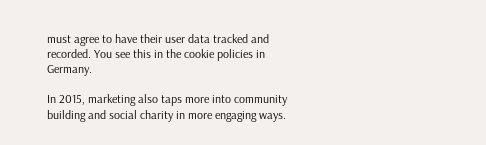must agree to have their user data tracked and recorded. You see this in the cookie policies in Germany.

In 2015, marketing also taps more into community building and social charity in more engaging ways.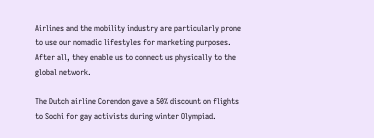Airlines and the mobility industry are particularly prone to use our nomadic lifestyles for marketing purposes. After all, they enable us to connect us physically to the global network.

The Dutch airline Corendon gave a 50% discount on flights to Sochi for gay activists during winter Olympiad.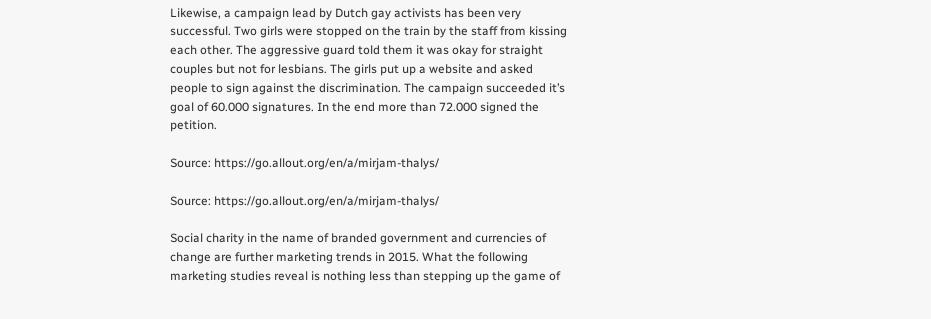Likewise, a campaign lead by Dutch gay activists has been very successful. Two girls were stopped on the train by the staff from kissing each other. The aggressive guard told them it was okay for straight couples but not for lesbians. The girls put up a website and asked people to sign against the discrimination. The campaign succeeded it’s goal of 60.000 signatures. In the end more than 72.000 signed the petition.

Source: https://go.allout.org/en/a/mirjam-thalys/

Source: https://go.allout.org/en/a/mirjam-thalys/

Social charity in the name of branded government and currencies of change are further marketing trends in 2015. What the following marketing studies reveal is nothing less than stepping up the game of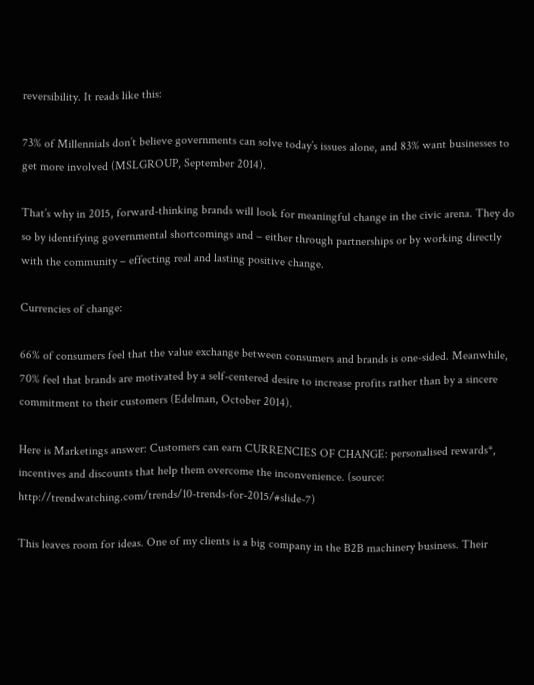reversibility. It reads like this:

73% of Millennials don’t believe governments can solve today’s issues alone, and 83% want businesses to get more involved (MSLGROUP, September 2014).

That’s why in 2015, forward-thinking brands will look for meaningful change in the civic arena. They do so by identifying governmental shortcomings and – either through partnerships or by working directly with the community – effecting real and lasting positive change.

Currencies of change:

66% of consumers feel that the value exchange between consumers and brands is one-sided. Meanwhile, 70% feel that brands are motivated by a self-centered desire to increase profits rather than by a sincere commitment to their customers (Edelman, October 2014).

Here is Marketings answer: Customers can earn CURRENCIES OF CHANGE: personalised rewards*, incentives and discounts that help them overcome the inconvenience. (source: http://trendwatching.com/trends/10-trends-for-2015/#slide-7)

This leaves room for ideas. One of my clients is a big company in the B2B machinery business. Their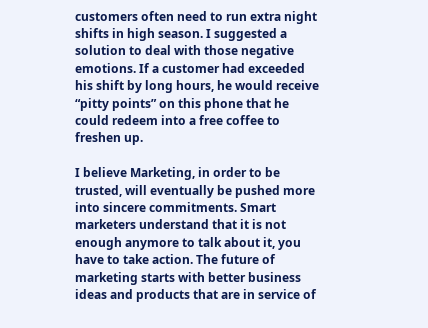customers often need to run extra night shifts in high season. I suggested a solution to deal with those negative emotions. If a customer had exceeded his shift by long hours, he would receive “pitty points” on this phone that he could redeem into a free coffee to freshen up.

I believe Marketing, in order to be trusted, will eventually be pushed more into sincere commitments. Smart marketers understand that it is not enough anymore to talk about it, you have to take action. The future of marketing starts with better business ideas and products that are in service of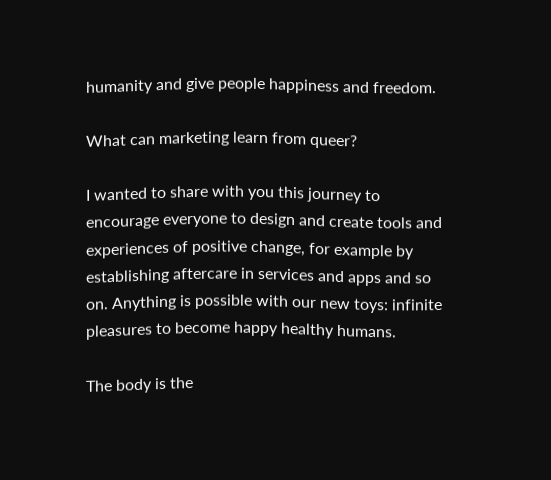humanity and give people happiness and freedom.

What can marketing learn from queer?

I wanted to share with you this journey to encourage everyone to design and create tools and experiences of positive change, for example by establishing aftercare in services and apps and so on. Anything is possible with our new toys: infinite pleasures to become happy healthy humans.

The body is the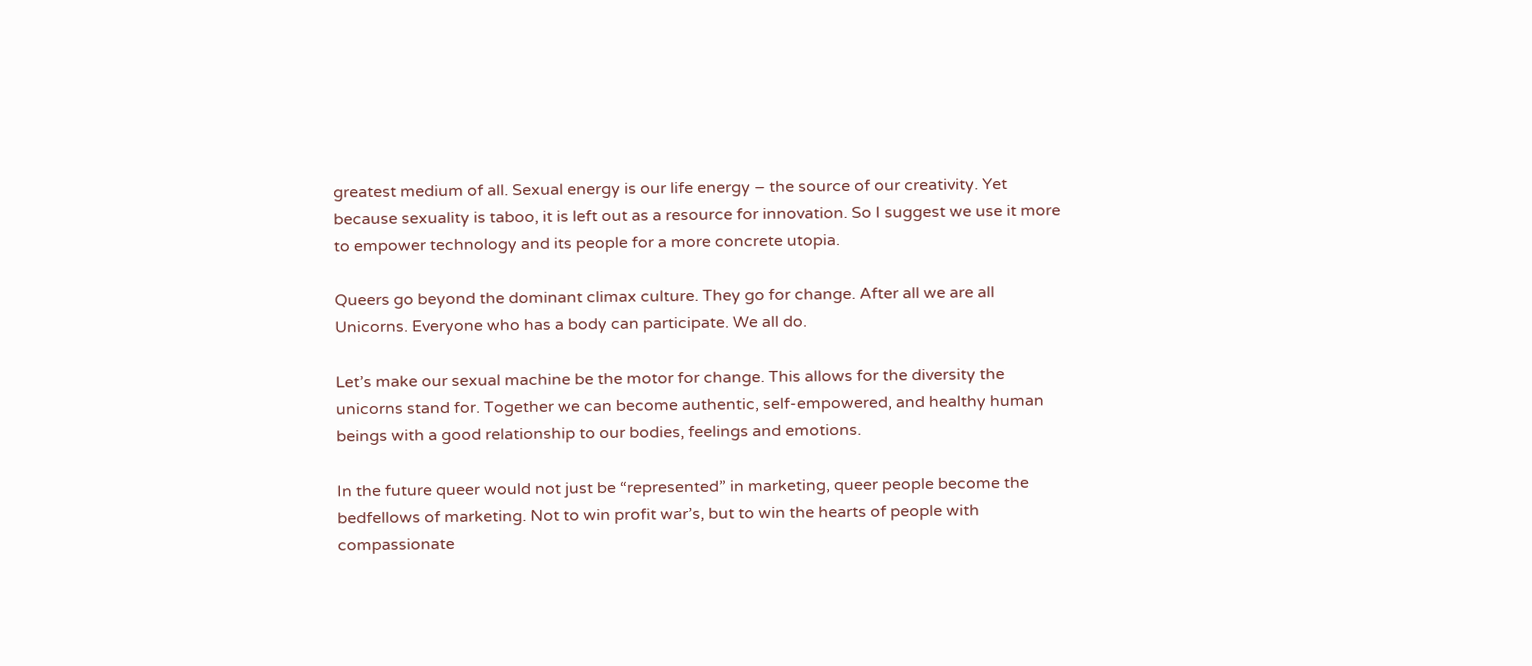greatest medium of all. Sexual energy is our life energy – the source of our creativity. Yet because sexuality is taboo, it is left out as a resource for innovation. So I suggest we use it more to empower technology and its people for a more concrete utopia.

Queers go beyond the dominant climax culture. They go for change. After all we are all Unicorns. Everyone who has a body can participate. We all do.

Let’s make our sexual machine be the motor for change. This allows for the diversity the unicorns stand for. Together we can become authentic, self-empowered, and healthy human beings with a good relationship to our bodies, feelings and emotions.

In the future queer would not just be “represented” in marketing, queer people become the bedfellows of marketing. Not to win profit war’s, but to win the hearts of people with compassionate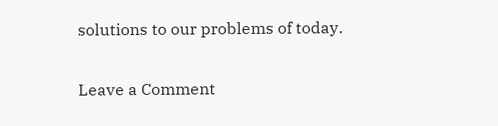solutions to our problems of today.

Leave a Comment